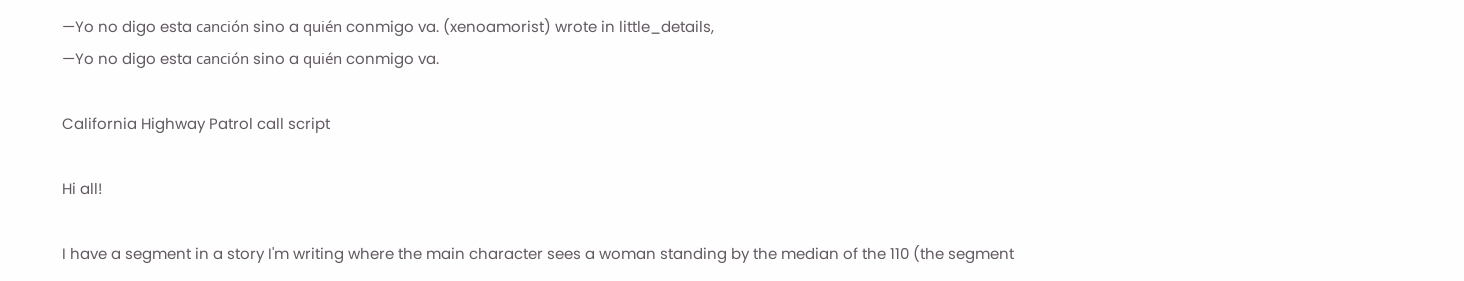—Yo no digo esta canción sino a quién conmigo va. (xenoamorist) wrote in little_details,
—Yo no digo esta canción sino a quién conmigo va.

California Highway Patrol call script

Hi all!

I have a segment in a story I'm writing where the main character sees a woman standing by the median of the 110 (the segment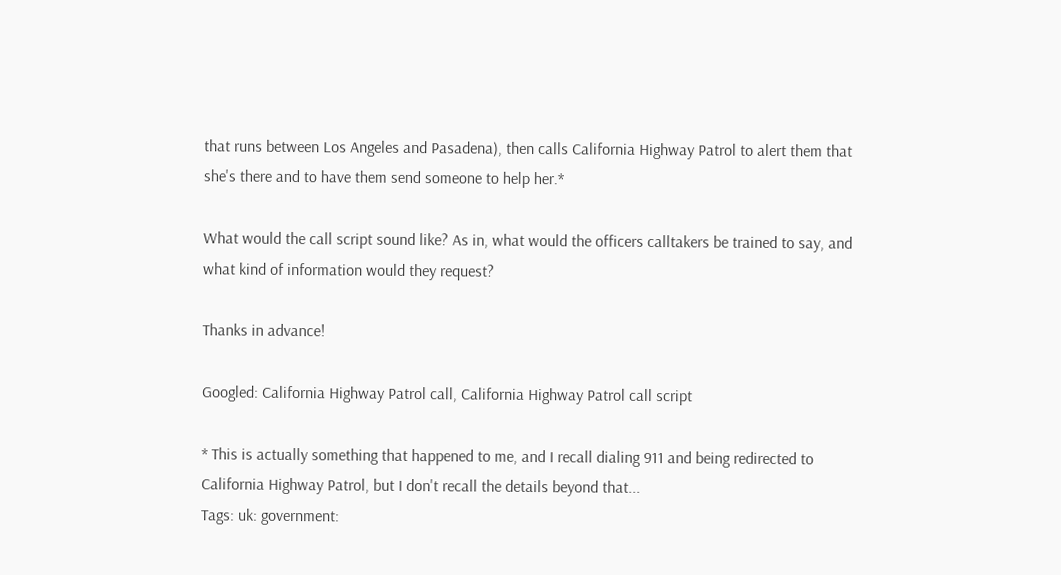that runs between Los Angeles and Pasadena), then calls California Highway Patrol to alert them that she's there and to have them send someone to help her.*

What would the call script sound like? As in, what would the officers calltakers be trained to say, and what kind of information would they request?

Thanks in advance!

Googled: California Highway Patrol call, California Highway Patrol call script

* This is actually something that happened to me, and I recall dialing 911 and being redirected to California Highway Patrol, but I don't recall the details beyond that...
Tags: uk: government: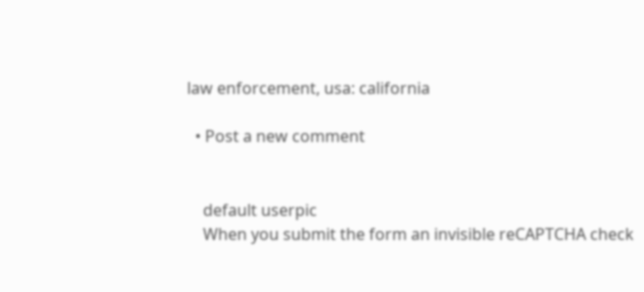law enforcement, usa: california

  • Post a new comment


    default userpic
    When you submit the form an invisible reCAPTCHA check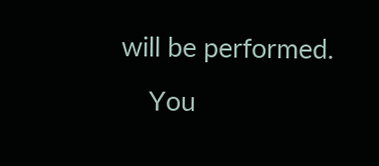will be performed.
    You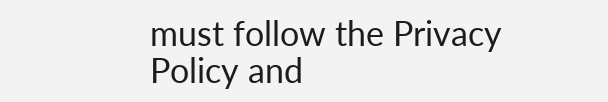must follow the Privacy Policy and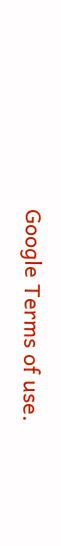Google Terms of use.